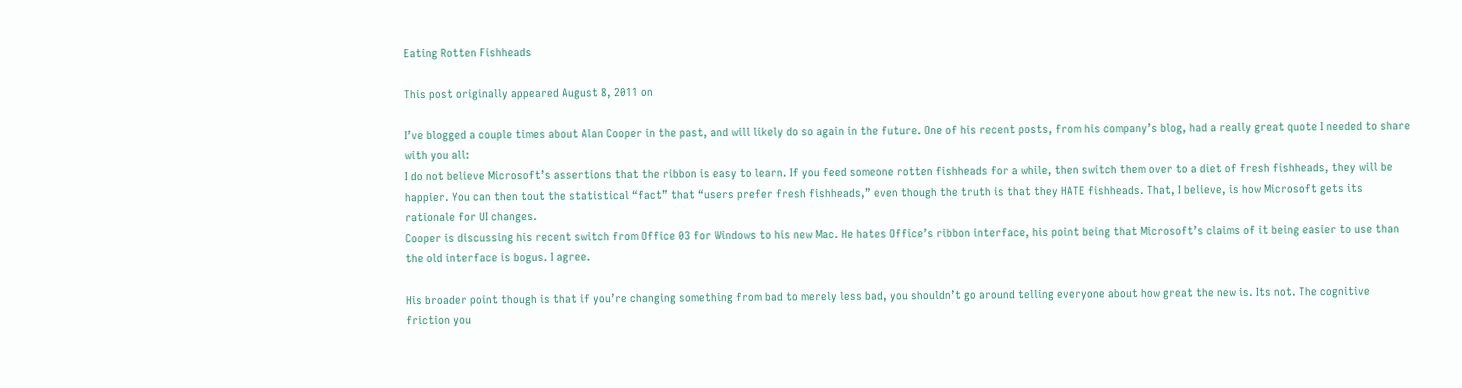Eating Rotten Fishheads

This post originally appeared August 8, 2011 on

I’ve blogged a couple times about Alan Cooper in the past, and will likely do so again in the future. One of his recent posts, from his company’s blog, had a really great quote I needed to share with you all:
I do not believe Microsoft’s assertions that the ribbon is easy to learn. If you feed someone rotten fishheads for a while, then switch them over to a diet of fresh fishheads, they will be happier. You can then tout the statistical “fact” that “users prefer fresh fishheads,” even though the truth is that they HATE fishheads. That, I believe, is how Microsoft gets its rationale for UI changes.
Cooper is discussing his recent switch from Office 03 for Windows to his new Mac. He hates Office’s ribbon interface, his point being that Microsoft’s claims of it being easier to use than the old interface is bogus. I agree.

His broader point though is that if you’re changing something from bad to merely less bad, you shouldn’t go around telling everyone about how great the new is. Its not. The cognitive friction you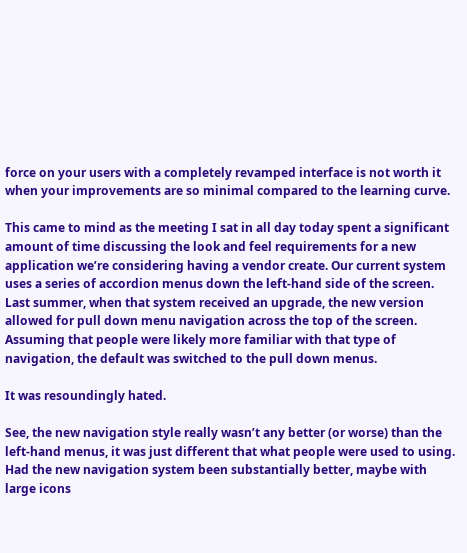force on your users with a completely revamped interface is not worth it when your improvements are so minimal compared to the learning curve.

This came to mind as the meeting I sat in all day today spent a significant amount of time discussing the look and feel requirements for a new application we’re considering having a vendor create. Our current system uses a series of accordion menus down the left-hand side of the screen. Last summer, when that system received an upgrade, the new version allowed for pull down menu navigation across the top of the screen. Assuming that people were likely more familiar with that type of navigation, the default was switched to the pull down menus.

It was resoundingly hated.

See, the new navigation style really wasn’t any better (or worse) than the left-hand menus, it was just different that what people were used to using. Had the new navigation system been substantially better, maybe with large icons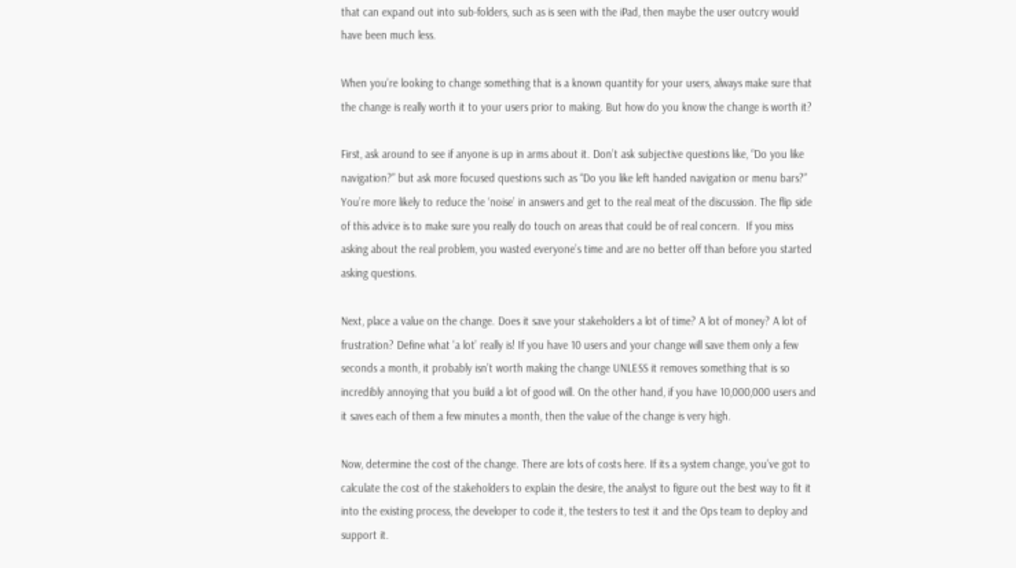that can expand out into sub-folders, such as is seen with the iPad, then maybe the user outcry would have been much less.

When you’re looking to change something that is a known quantity for your users, always make sure that the change is really worth it to your users prior to making. But how do you know the change is worth it?

First, ask around to see if anyone is up in arms about it. Don’t ask subjective questions like, “Do you like navigation?” but ask more focused questions such as “Do you like left handed navigation or menu bars?” You’re more likely to reduce the ‘noise’ in answers and get to the real meat of the discussion. The flip side of this advice is to make sure you really do touch on areas that could be of real concern.  If you miss asking about the real problem, you wasted everyone’s time and are no better off than before you started asking questions.

Next, place a value on the change. Does it save your stakeholders a lot of time? A lot of money? A lot of frustration? Define what 'a lot’ really is! If you have 10 users and your change will save them only a few seconds a month, it probably isn’t worth making the change UNLESS it removes something that is so incredibly annoying that you build a lot of good will. On the other hand, if you have 10,000,000 users and it saves each of them a few minutes a month, then the value of the change is very high.

Now, determine the cost of the change. There are lots of costs here. If its a system change, you’ve got to calculate the cost of the stakeholders to explain the desire, the analyst to figure out the best way to fit it into the existing process, the developer to code it, the testers to test it and the Ops team to deploy and support it.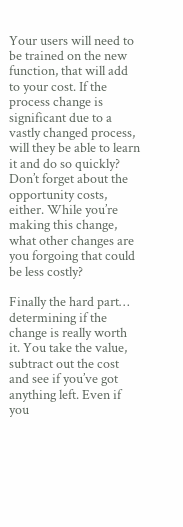Your users will need to be trained on the new function, that will add to your cost. If the process change is significant due to a vastly changed process, will they be able to learn it and do so quickly? Don’t forget about the opportunity costs, either. While you’re making this change, what other changes are you forgoing that could be less costly?

Finally the hard part… determining if the change is really worth it. You take the value, subtract out the cost and see if you’ve got anything left. Even if you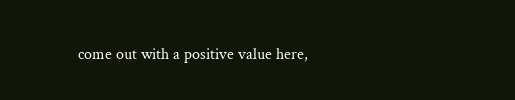come out with a positive value here,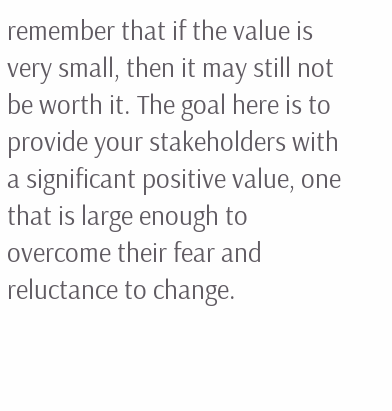remember that if the value is very small, then it may still not be worth it. The goal here is to provide your stakeholders with a significant positive value, one that is large enough to overcome their fear and reluctance to change.